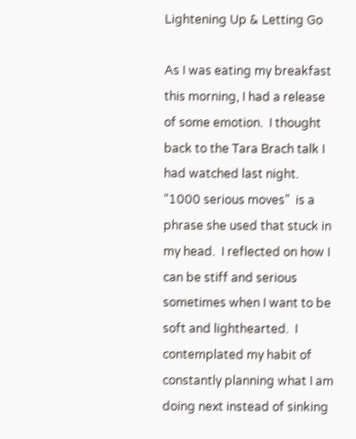Lightening Up & Letting Go

As I was eating my breakfast this morning, I had a release of some emotion.  I thought back to the Tara Brach talk I had watched last night.  “1000 serious moves”  is a phrase she used that stuck in my head.  I reflected on how I can be stiff and serious sometimes when I want to be soft and lighthearted.  I contemplated my habit of constantly planning what I am doing next instead of sinking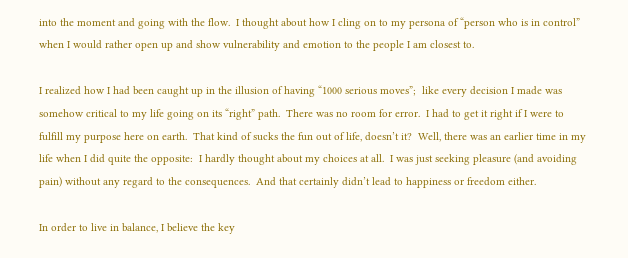into the moment and going with the flow.  I thought about how I cling on to my persona of “person who is in control” when I would rather open up and show vulnerability and emotion to the people I am closest to.

I realized how I had been caught up in the illusion of having “1000 serious moves”;  like every decision I made was somehow critical to my life going on its “right” path.  There was no room for error.  I had to get it right if I were to fulfill my purpose here on earth.  That kind of sucks the fun out of life, doesn’t it?  Well, there was an earlier time in my life when I did quite the opposite:  I hardly thought about my choices at all.  I was just seeking pleasure (and avoiding pain) without any regard to the consequences.  And that certainly didn’t lead to happiness or freedom either.

In order to live in balance, I believe the key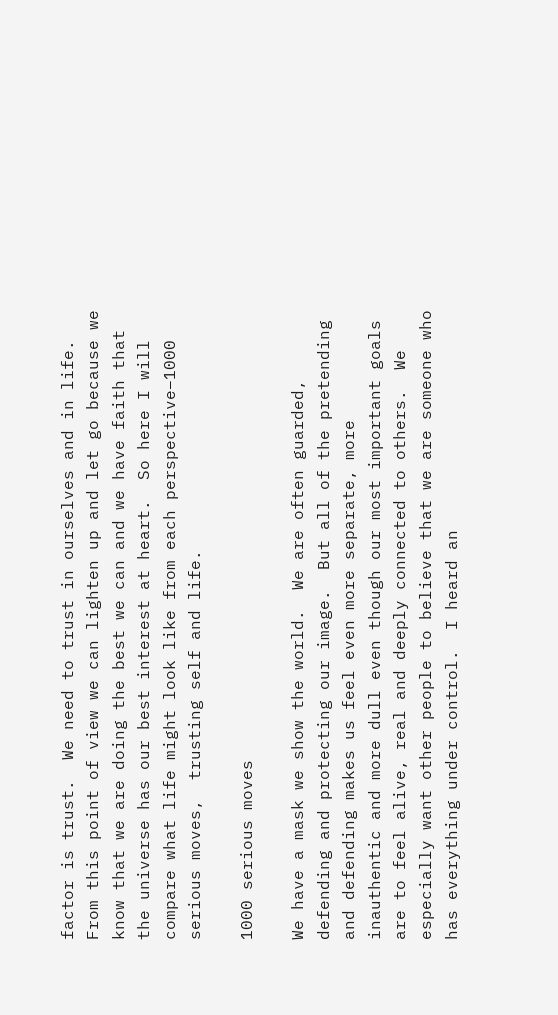factor is trust.  We need to trust in ourselves and in life.  From this point of view we can lighten up and let go because we know that we are doing the best we can and we have faith that the universe has our best interest at heart.  So here I will compare what life might look like from each perspective–1000 serious moves,  trusting self and life.

1000 serious moves

We have a mask we show the world.  We are often guarded, defending and protecting our image.  But all of the pretending and defending makes us feel even more separate, more inauthentic and more dull even though our most important goals are to feel alive, real and deeply connected to others.  We especially want other people to believe that we are someone who has everything under control.  I heard an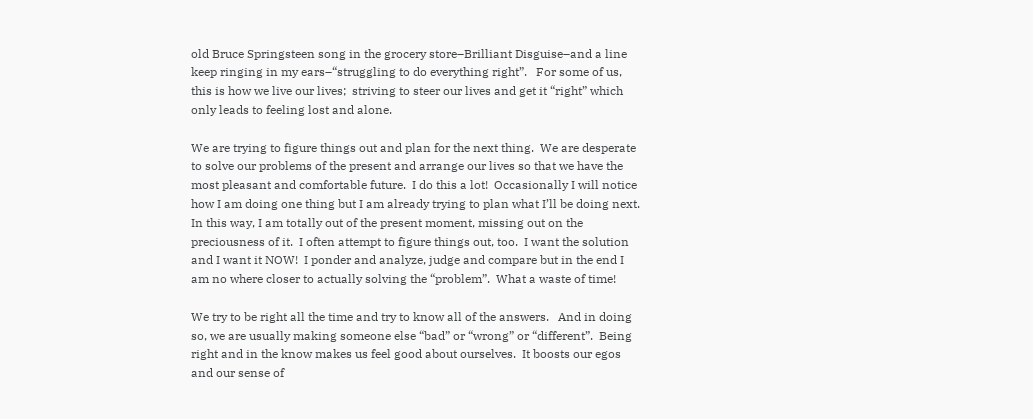old Bruce Springsteen song in the grocery store–Brilliant Disguise–and a line keep ringing in my ears–“struggling to do everything right”.   For some of us, this is how we live our lives;  striving to steer our lives and get it “right” which only leads to feeling lost and alone.

We are trying to figure things out and plan for the next thing.  We are desperate to solve our problems of the present and arrange our lives so that we have the most pleasant and comfortable future.  I do this a lot!  Occasionally I will notice how I am doing one thing but I am already trying to plan what I’ll be doing next.  In this way, I am totally out of the present moment, missing out on the preciousness of it.  I often attempt to figure things out, too.  I want the solution and I want it NOW!  I ponder and analyze, judge and compare but in the end I am no where closer to actually solving the “problem”.  What a waste of time!

We try to be right all the time and try to know all of the answers.   And in doing so, we are usually making someone else “bad” or “wrong” or “different”.  Being right and in the know makes us feel good about ourselves.  It boosts our egos and our sense of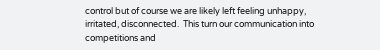control but of course we are likely left feeling unhappy, irritated, disconnected.  This turn our communication into competitions and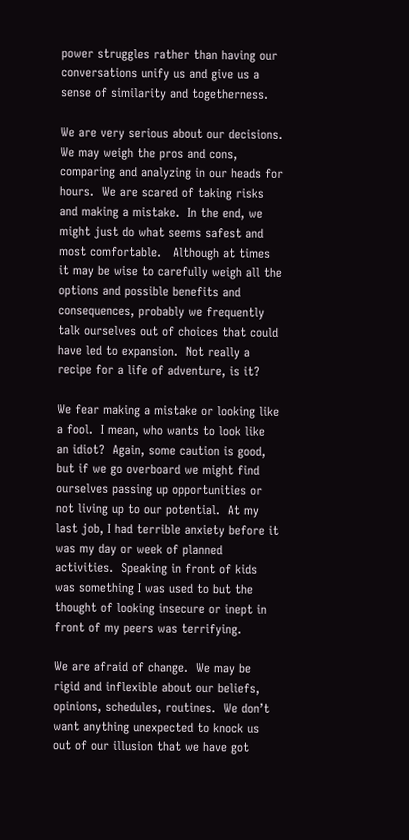power struggles rather than having our conversations unify us and give us a sense of similarity and togetherness.

We are very serious about our decisions.  We may weigh the pros and cons, comparing and analyzing in our heads for hours.  We are scared of taking risks and making a mistake.  In the end, we might just do what seems safest and most comfortable.   Although at times it may be wise to carefully weigh all the options and possible benefits and consequences, probably we frequently talk ourselves out of choices that could have led to expansion.  Not really a recipe for a life of adventure, is it?

We fear making a mistake or looking like a fool.  I mean, who wants to look like an idiot?  Again, some caution is good, but if we go overboard we might find ourselves passing up opportunities or not living up to our potential.  At my last job, I had terrible anxiety before it was my day or week of planned activities.  Speaking in front of kids was something I was used to but the thought of looking insecure or inept in front of my peers was terrifying.

We are afraid of change.  We may be rigid and inflexible about our beliefs, opinions, schedules, routines.  We don’t want anything unexpected to knock us out of our illusion that we have got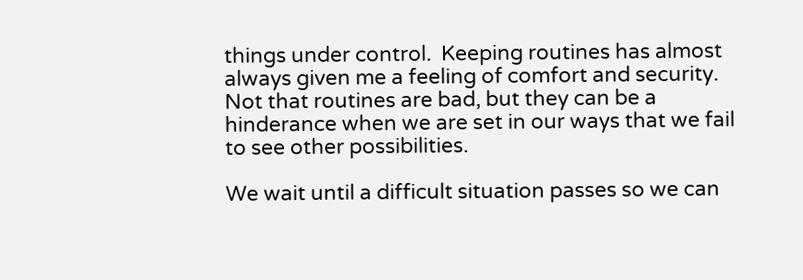things under control.  Keeping routines has almost always given me a feeling of comfort and security.  Not that routines are bad, but they can be a hinderance when we are set in our ways that we fail to see other possibilities.

We wait until a difficult situation passes so we can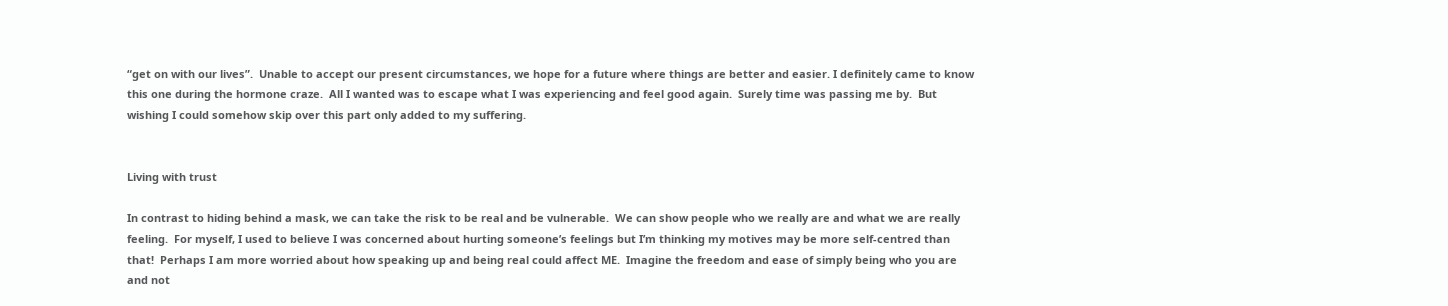“get on with our lives”.  Unable to accept our present circumstances, we hope for a future where things are better and easier. I definitely came to know this one during the hormone craze.  All I wanted was to escape what I was experiencing and feel good again.  Surely time was passing me by.  But wishing I could somehow skip over this part only added to my suffering.


Living with trust

In contrast to hiding behind a mask, we can take the risk to be real and be vulnerable.  We can show people who we really are and what we are really feeling.  For myself, I used to believe I was concerned about hurting someone’s feelings but I’m thinking my motives may be more self-centred than that!  Perhaps I am more worried about how speaking up and being real could affect ME.  Imagine the freedom and ease of simply being who you are and not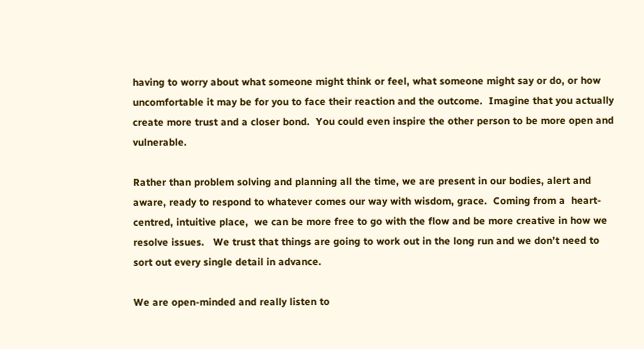having to worry about what someone might think or feel, what someone might say or do, or how uncomfortable it may be for you to face their reaction and the outcome.  Imagine that you actually create more trust and a closer bond.  You could even inspire the other person to be more open and vulnerable.

Rather than problem solving and planning all the time, we are present in our bodies, alert and aware, ready to respond to whatever comes our way with wisdom, grace.  Coming from a  heart-centred, intuitive place,  we can be more free to go with the flow and be more creative in how we resolve issues.   We trust that things are going to work out in the long run and we don’t need to sort out every single detail in advance.

We are open-minded and really listen to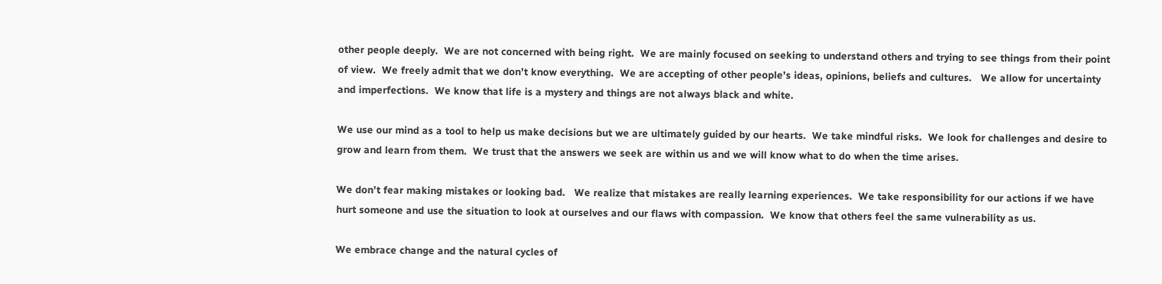other people deeply.  We are not concerned with being right.  We are mainly focused on seeking to understand others and trying to see things from their point of view.  We freely admit that we don’t know everything.  We are accepting of other people’s ideas, opinions, beliefs and cultures.   We allow for uncertainty and imperfections.  We know that life is a mystery and things are not always black and white.

We use our mind as a tool to help us make decisions but we are ultimately guided by our hearts.  We take mindful risks.  We look for challenges and desire to grow and learn from them.  We trust that the answers we seek are within us and we will know what to do when the time arises.

We don’t fear making mistakes or looking bad.   We realize that mistakes are really learning experiences.  We take responsibility for our actions if we have hurt someone and use the situation to look at ourselves and our flaws with compassion.  We know that others feel the same vulnerability as us.

We embrace change and the natural cycles of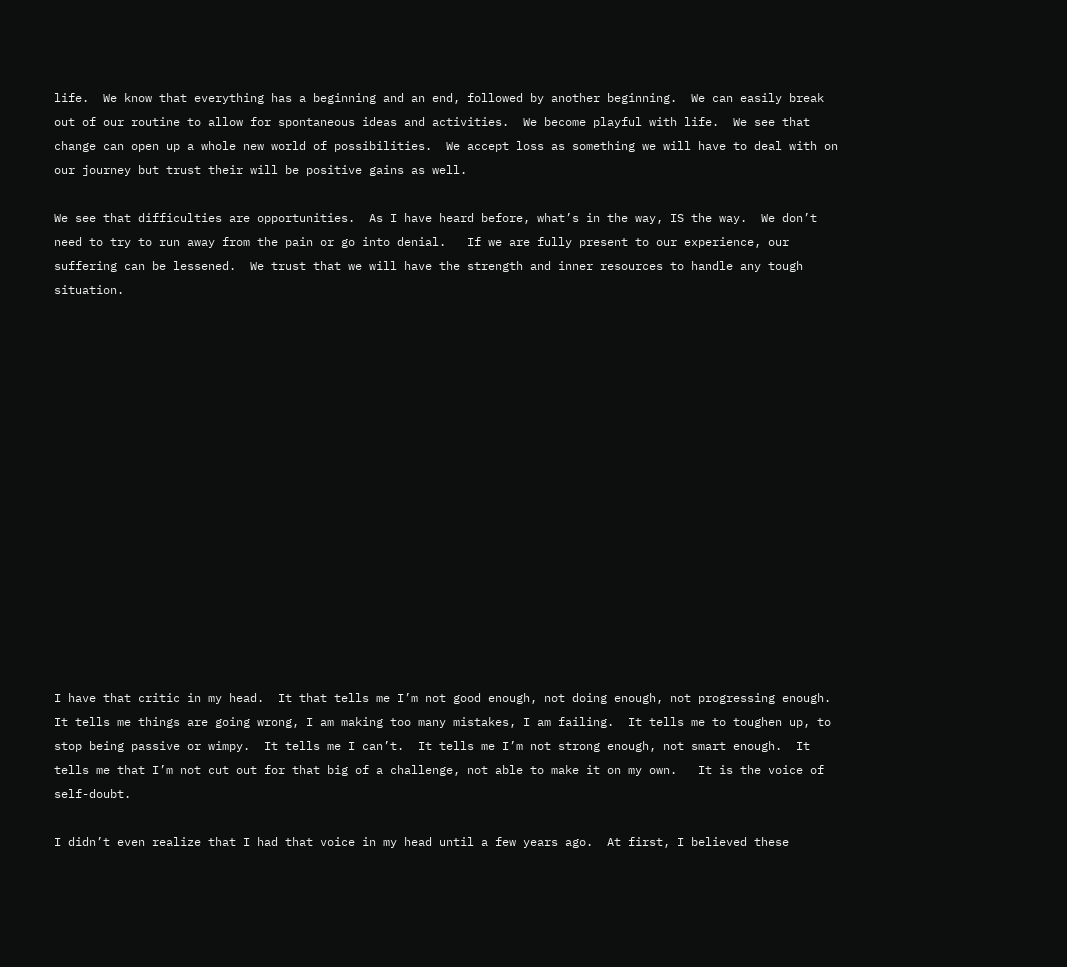life.  We know that everything has a beginning and an end, followed by another beginning.  We can easily break out of our routine to allow for spontaneous ideas and activities.  We become playful with life.  We see that change can open up a whole new world of possibilities.  We accept loss as something we will have to deal with on our journey but trust their will be positive gains as well.

We see that difficulties are opportunities.  As I have heard before, what’s in the way, IS the way.  We don’t need to try to run away from the pain or go into denial.   If we are fully present to our experience, our suffering can be lessened.  We trust that we will have the strength and inner resources to handle any tough situation.
















I have that critic in my head.  It that tells me I’m not good enough, not doing enough, not progressing enough.  It tells me things are going wrong, I am making too many mistakes, I am failing.  It tells me to toughen up, to stop being passive or wimpy.  It tells me I can’t.  It tells me I’m not strong enough, not smart enough.  It tells me that I’m not cut out for that big of a challenge, not able to make it on my own.   It is the voice of self-doubt.

I didn’t even realize that I had that voice in my head until a few years ago.  At first, I believed these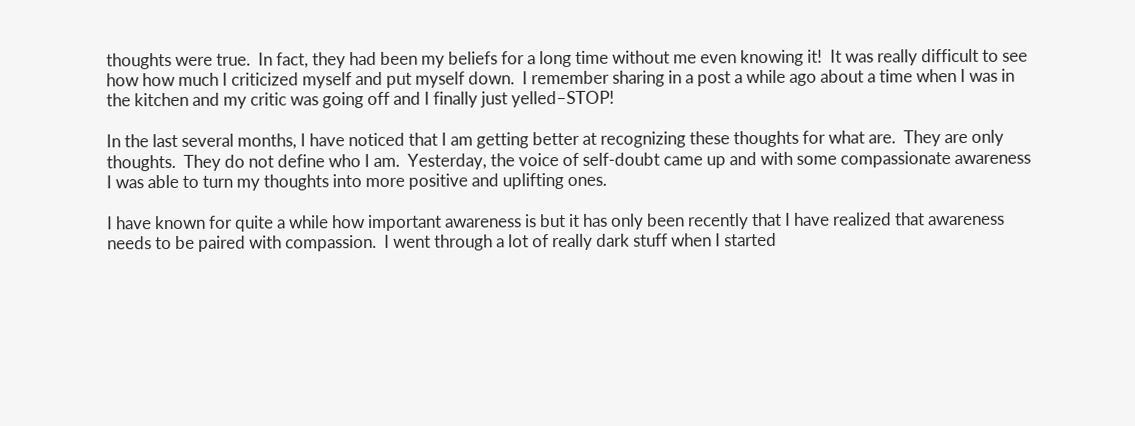thoughts were true.  In fact, they had been my beliefs for a long time without me even knowing it!  It was really difficult to see how how much I criticized myself and put myself down.  I remember sharing in a post a while ago about a time when I was in the kitchen and my critic was going off and I finally just yelled–STOP!

In the last several months, I have noticed that I am getting better at recognizing these thoughts for what are.  They are only thoughts.  They do not define who I am.  Yesterday, the voice of self-doubt came up and with some compassionate awareness I was able to turn my thoughts into more positive and uplifting ones.

I have known for quite a while how important awareness is but it has only been recently that I have realized that awareness needs to be paired with compassion.  I went through a lot of really dark stuff when I started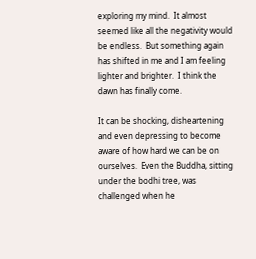exploring my mind.  It almost seemed like all the negativity would be endless.  But something again has shifted in me and I am feeling lighter and brighter.  I think the dawn has finally come.

It can be shocking, disheartening and even depressing to become aware of how hard we can be on ourselves.  Even the Buddha, sitting under the bodhi tree, was challenged when he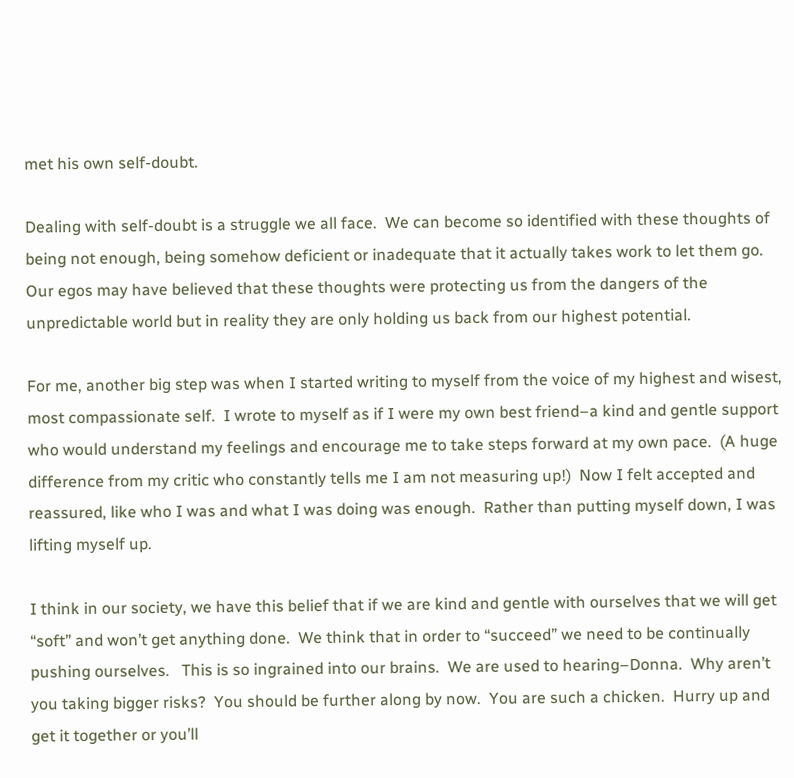met his own self-doubt.

Dealing with self-doubt is a struggle we all face.  We can become so identified with these thoughts of being not enough, being somehow deficient or inadequate that it actually takes work to let them go.  Our egos may have believed that these thoughts were protecting us from the dangers of the unpredictable world but in reality they are only holding us back from our highest potential.

For me, another big step was when I started writing to myself from the voice of my highest and wisest, most compassionate self.  I wrote to myself as if I were my own best friend–a kind and gentle support who would understand my feelings and encourage me to take steps forward at my own pace.  (A huge difference from my critic who constantly tells me I am not measuring up!)  Now I felt accepted and reassured, like who I was and what I was doing was enough.  Rather than putting myself down, I was lifting myself up.

I think in our society, we have this belief that if we are kind and gentle with ourselves that we will get “soft” and won’t get anything done.  We think that in order to “succeed” we need to be continually pushing ourselves.   This is so ingrained into our brains.  We are used to hearing–Donna.  Why aren’t you taking bigger risks?  You should be further along by now.  You are such a chicken.  Hurry up and get it together or you’ll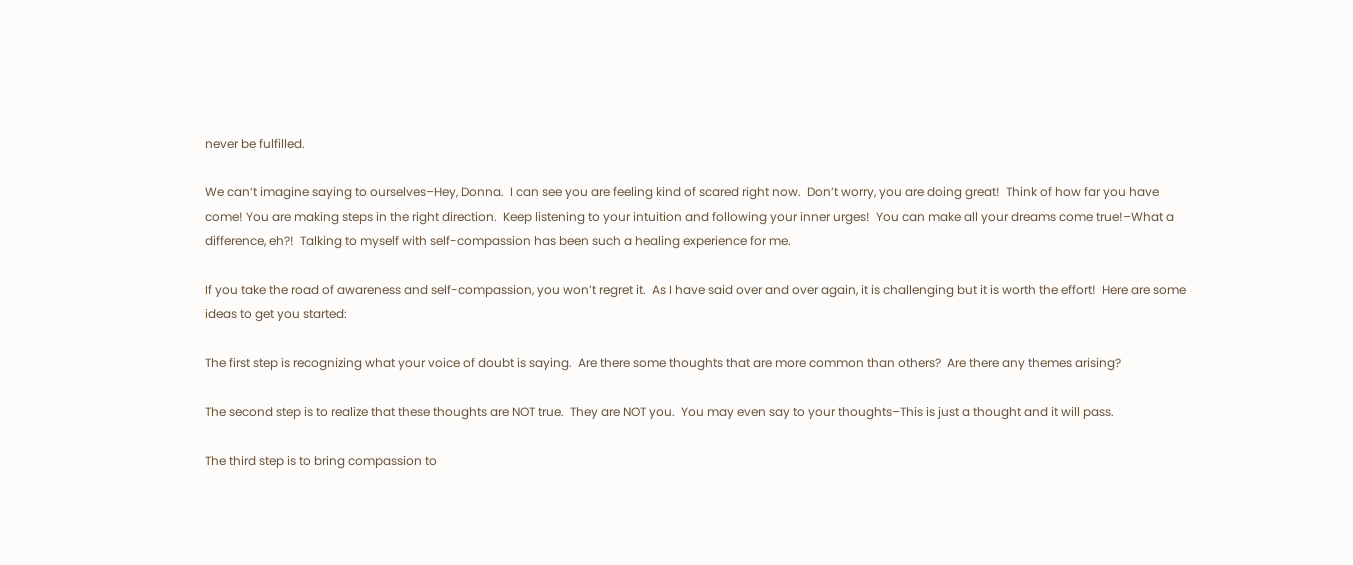never be fulfilled.

We can’t imagine saying to ourselves–Hey, Donna.  I can see you are feeling kind of scared right now.  Don’t worry, you are doing great!  Think of how far you have come! You are making steps in the right direction.  Keep listening to your intuition and following your inner urges!  You can make all your dreams come true!–What a difference, eh?!  Talking to myself with self-compassion has been such a healing experience for me.

If you take the road of awareness and self-compassion, you won’t regret it.  As I have said over and over again, it is challenging but it is worth the effort!  Here are some ideas to get you started:

The first step is recognizing what your voice of doubt is saying.  Are there some thoughts that are more common than others?  Are there any themes arising?

The second step is to realize that these thoughts are NOT true.  They are NOT you.  You may even say to your thoughts–This is just a thought and it will pass.

The third step is to bring compassion to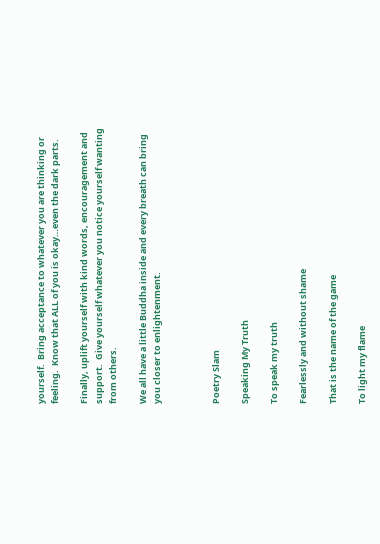yourself.  Bring acceptance to whatever you are thinking or feeling.  Know that ALL of you is okay…even the dark parts.

Finally, uplift yourself with kind words, encouragement and support.  Give yourself whatever you notice yourself wanting from others.

We all have a little Buddha inside and every breath can bring you closer to enlightenment.



Poetry Slam

Speaking My Truth

To speak my truth

Fearlessly and without shame

That is the name of the game

To light my flame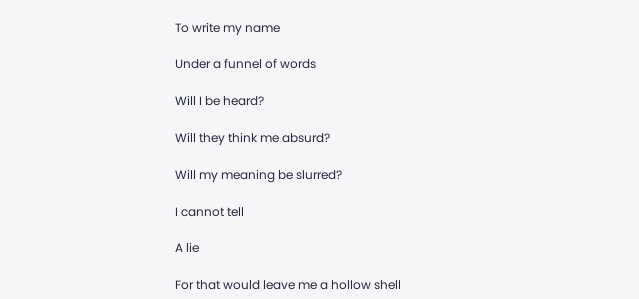To write my name

Under a funnel of words

Will I be heard?

Will they think me absurd?

Will my meaning be slurred?

I cannot tell

A lie

For that would leave me a hollow shell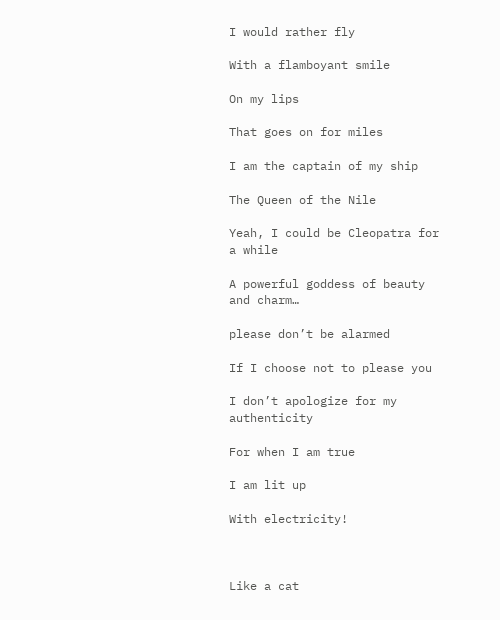I would rather fly

With a flamboyant smile

On my lips

That goes on for miles

I am the captain of my ship

The Queen of the Nile

Yeah, I could be Cleopatra for a while

A powerful goddess of beauty and charm…

please don’t be alarmed

If I choose not to please you

I don’t apologize for my authenticity

For when I am true

I am lit up

With electricity!



Like a cat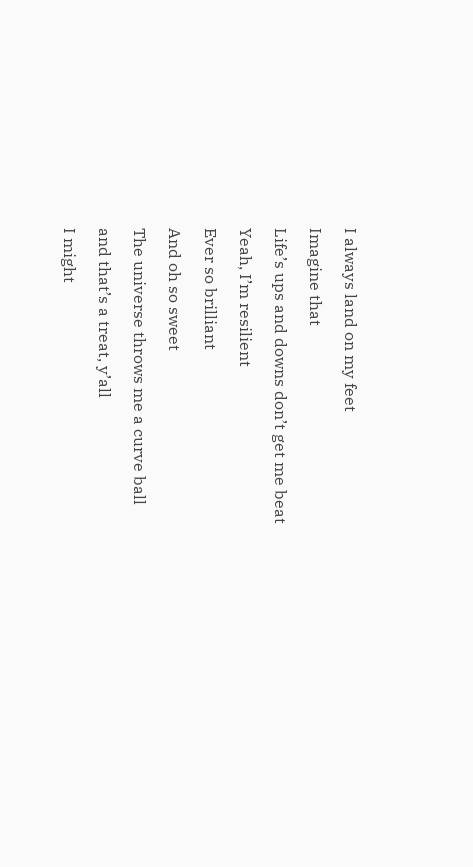I always land on my feet

Imagine that

Life’s ups and downs don’t get me beat

Yeah, I’m resilient

Ever so brilliant

And oh so sweet

The universe throws me a curve ball

and that’s a treat, y’all

I might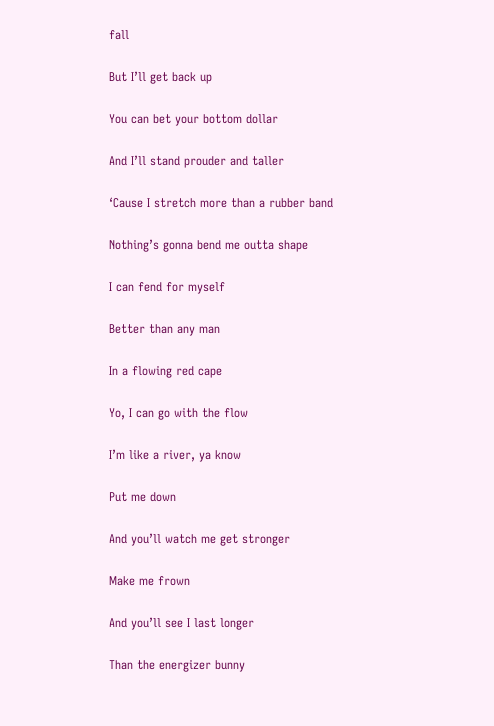fall

But I’ll get back up

You can bet your bottom dollar

And I’ll stand prouder and taller

‘Cause I stretch more than a rubber band

Nothing’s gonna bend me outta shape

I can fend for myself

Better than any man

In a flowing red cape

Yo, I can go with the flow

I’m like a river, ya know

Put me down

And you’ll watch me get stronger

Make me frown

And you’ll see I last longer

Than the energizer bunny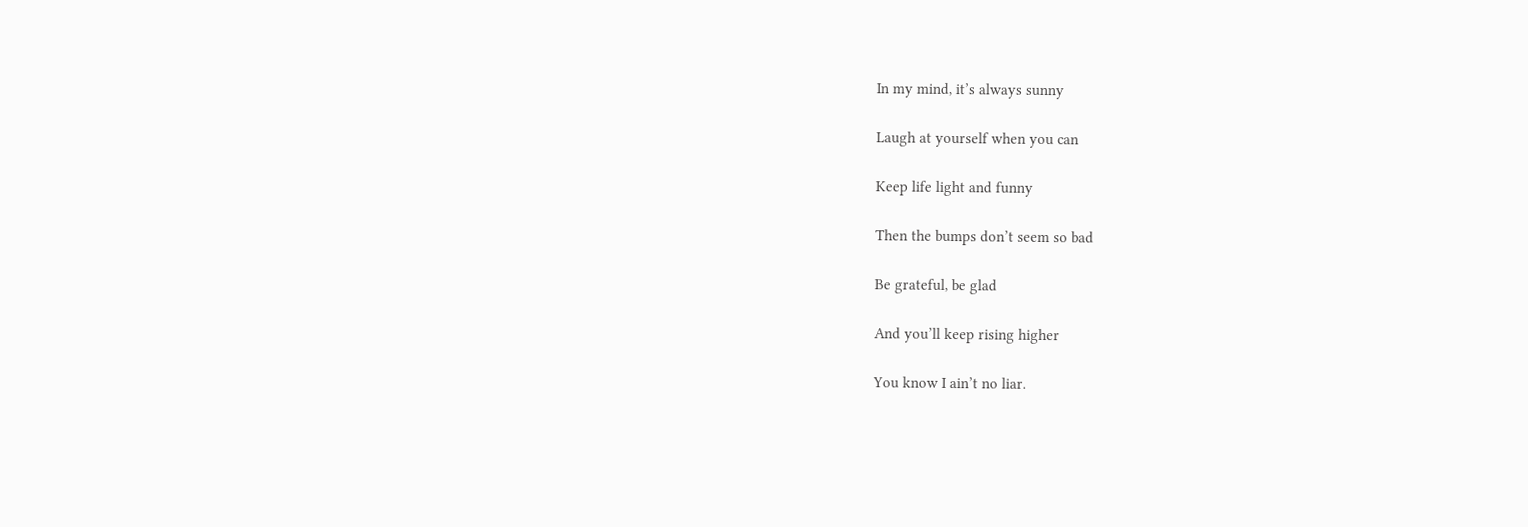In my mind, it’s always sunny

Laugh at yourself when you can

Keep life light and funny

Then the bumps don’t seem so bad

Be grateful, be glad

And you’ll keep rising higher

You know I ain’t no liar.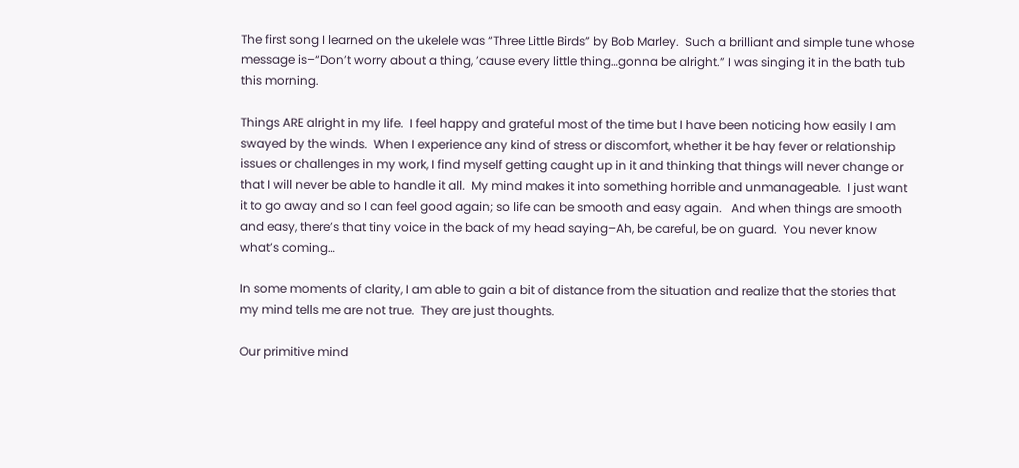The first song I learned on the ukelele was “Three Little Birds” by Bob Marley.  Such a brilliant and simple tune whose message is–“Don’t worry about a thing, ’cause every little thing…gonna be alright.” I was singing it in the bath tub this morning.

Things ARE alright in my life.  I feel happy and grateful most of the time but I have been noticing how easily I am swayed by the winds.  When I experience any kind of stress or discomfort, whether it be hay fever or relationship issues or challenges in my work, I find myself getting caught up in it and thinking that things will never change or that I will never be able to handle it all.  My mind makes it into something horrible and unmanageable.  I just want it to go away and so I can feel good again; so life can be smooth and easy again.   And when things are smooth and easy, there’s that tiny voice in the back of my head saying–Ah, be careful, be on guard.  You never know what’s coming…

In some moments of clarity, I am able to gain a bit of distance from the situation and realize that the stories that my mind tells me are not true.  They are just thoughts.

Our primitive mind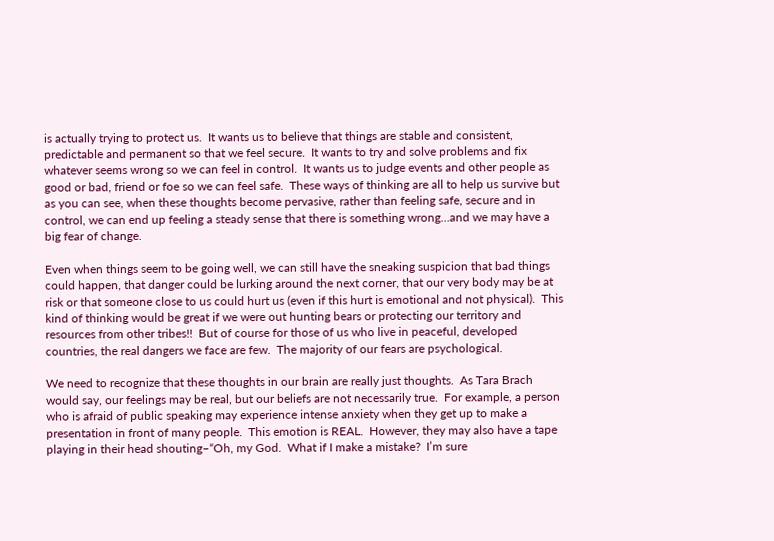is actually trying to protect us.  It wants us to believe that things are stable and consistent, predictable and permanent so that we feel secure.  It wants to try and solve problems and fix whatever seems wrong so we can feel in control.  It wants us to judge events and other people as good or bad, friend or foe so we can feel safe.  These ways of thinking are all to help us survive but as you can see, when these thoughts become pervasive, rather than feeling safe, secure and in control, we can end up feeling a steady sense that there is something wrong…and we may have a big fear of change.

Even when things seem to be going well, we can still have the sneaking suspicion that bad things could happen, that danger could be lurking around the next corner, that our very body may be at risk or that someone close to us could hurt us (even if this hurt is emotional and not physical).  This kind of thinking would be great if we were out hunting bears or protecting our territory and resources from other tribes!!  But of course for those of us who live in peaceful, developed countries, the real dangers we face are few.  The majority of our fears are psychological.

We need to recognize that these thoughts in our brain are really just thoughts.  As Tara Brach would say, our feelings may be real, but our beliefs are not necessarily true.  For example, a person who is afraid of public speaking may experience intense anxiety when they get up to make a presentation in front of many people.  This emotion is REAL.  However, they may also have a tape playing in their head shouting–“Oh, my God.  What if I make a mistake?  I’m sure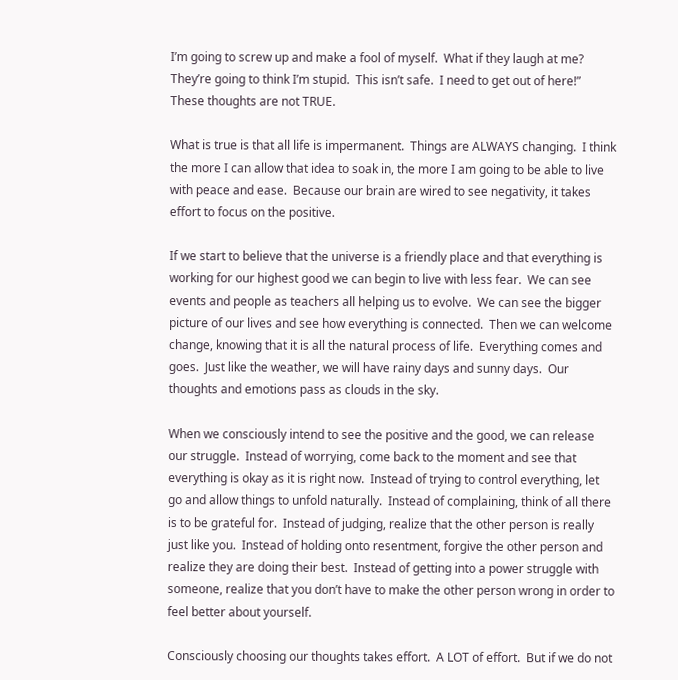I’m going to screw up and make a fool of myself.  What if they laugh at me?  They’re going to think I’m stupid.  This isn’t safe.  I need to get out of here!”  These thoughts are not TRUE.

What is true is that all life is impermanent.  Things are ALWAYS changing.  I think the more I can allow that idea to soak in, the more I am going to be able to live with peace and ease.  Because our brain are wired to see negativity, it takes effort to focus on the positive.

If we start to believe that the universe is a friendly place and that everything is working for our highest good we can begin to live with less fear.  We can see events and people as teachers all helping us to evolve.  We can see the bigger picture of our lives and see how everything is connected.  Then we can welcome change, knowing that it is all the natural process of life.  Everything comes and goes.  Just like the weather, we will have rainy days and sunny days.  Our thoughts and emotions pass as clouds in the sky.

When we consciously intend to see the positive and the good, we can release our struggle.  Instead of worrying, come back to the moment and see that everything is okay as it is right now.  Instead of trying to control everything, let go and allow things to unfold naturally.  Instead of complaining, think of all there is to be grateful for.  Instead of judging, realize that the other person is really just like you.  Instead of holding onto resentment, forgive the other person and realize they are doing their best.  Instead of getting into a power struggle with someone, realize that you don’t have to make the other person wrong in order to feel better about yourself.

Consciously choosing our thoughts takes effort.  A LOT of effort.  But if we do not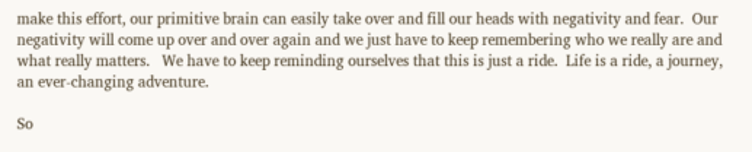make this effort, our primitive brain can easily take over and fill our heads with negativity and fear.  Our negativity will come up over and over again and we just have to keep remembering who we really are and what really matters.   We have to keep reminding ourselves that this is just a ride.  Life is a ride, a journey, an ever-changing adventure.

So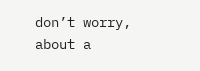don’t worry, about a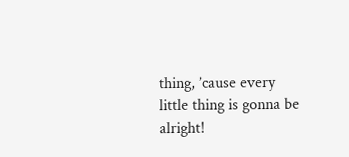thing, ’cause every little thing is gonna be alright!